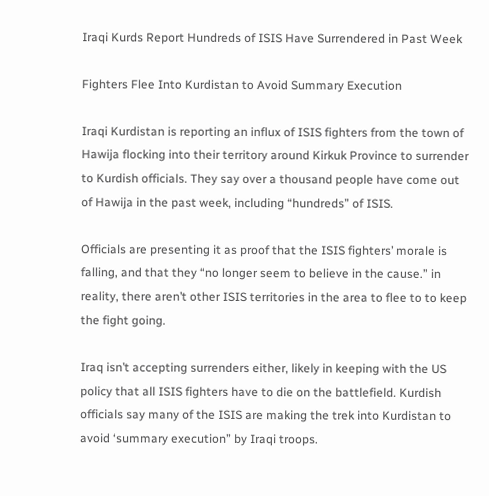Iraqi Kurds Report Hundreds of ISIS Have Surrendered in Past Week

Fighters Flee Into Kurdistan to Avoid Summary Execution

Iraqi Kurdistan is reporting an influx of ISIS fighters from the town of Hawija flocking into their territory around Kirkuk Province to surrender to Kurdish officials. They say over a thousand people have come out of Hawija in the past week, including “hundreds” of ISIS.

Officials are presenting it as proof that the ISIS fighters’ morale is falling, and that they “no longer seem to believe in the cause.” in reality, there aren’t other ISIS territories in the area to flee to to keep the fight going.

Iraq isn’t accepting surrenders either, likely in keeping with the US policy that all ISIS fighters have to die on the battlefield. Kurdish officials say many of the ISIS are making the trek into Kurdistan to avoid ‘summary execution” by Iraqi troops.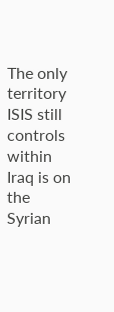The only territory ISIS still controls within Iraq is on the Syrian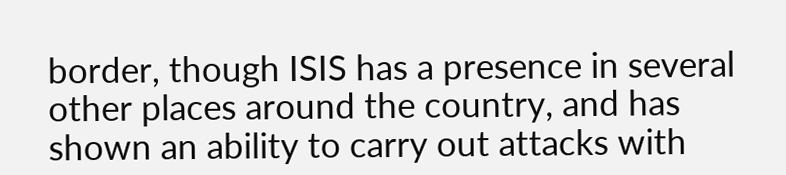border, though ISIS has a presence in several other places around the country, and has shown an ability to carry out attacks with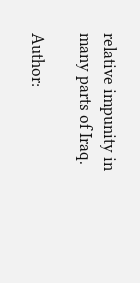relative impunity in many parts of Iraq.

Author: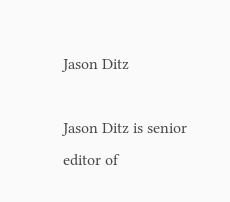Jason Ditz

Jason Ditz is senior editor of